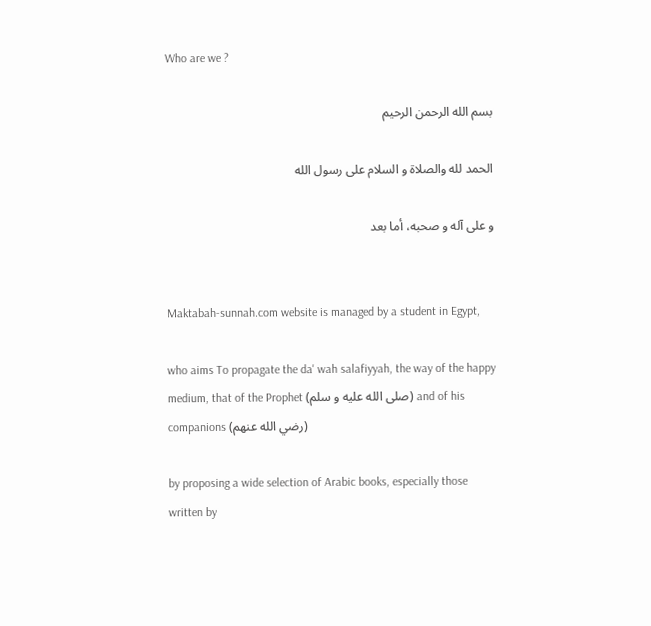Who are we ?

بسم الله الرحمن الرحيم

الحمد لله والصلاة و السلام على رسول الله

و على آله و صحبه، أما بعد


Maktabah-sunnah.com website is managed by a student in Egypt,

who aims To propagate the da' wah salafiyyah, the way of the happy medium, that of the Prophet (صلى الله عليه و سلم) and of his companions (رضي الله عنهم)

by proposing a wide selection of Arabic books, especially those written by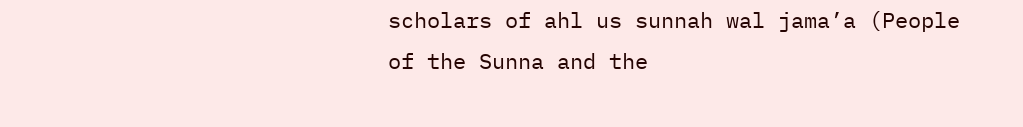scholars of ahl us sunnah wal jama’a (People of the Sunna and the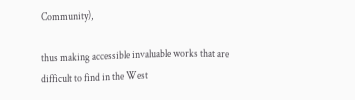Community),

thus making accessible invaluable works that are difficult to find in the West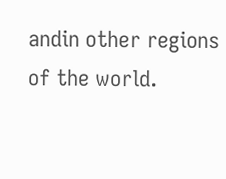andin other regions of the world.